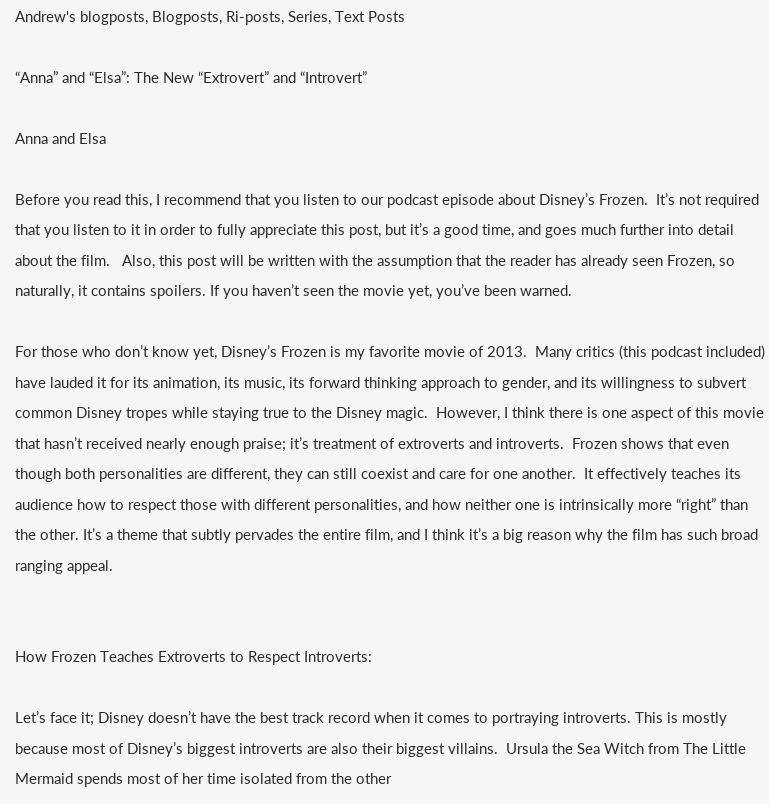Andrew's blogposts, Blogposts, Ri-posts, Series, Text Posts

“Anna” and “Elsa”: The New “Extrovert” and “Introvert”

Anna and Elsa

Before you read this, I recommend that you listen to our podcast episode about Disney’s Frozen.  It’s not required that you listen to it in order to fully appreciate this post, but it’s a good time, and goes much further into detail about the film.   Also, this post will be written with the assumption that the reader has already seen Frozen, so naturally, it contains spoilers. If you haven’t seen the movie yet, you’ve been warned.

For those who don’t know yet, Disney’s Frozen is my favorite movie of 2013.  Many critics (this podcast included) have lauded it for its animation, its music, its forward thinking approach to gender, and its willingness to subvert common Disney tropes while staying true to the Disney magic.  However, I think there is one aspect of this movie that hasn’t received nearly enough praise; it’s treatment of extroverts and introverts.  Frozen shows that even though both personalities are different, they can still coexist and care for one another.  It effectively teaches its audience how to respect those with different personalities, and how neither one is intrinsically more “right” than the other. It’s a theme that subtly pervades the entire film, and I think it’s a big reason why the film has such broad ranging appeal.


How Frozen Teaches Extroverts to Respect Introverts:

Let’s face it; Disney doesn’t have the best track record when it comes to portraying introverts. This is mostly because most of Disney’s biggest introverts are also their biggest villains.  Ursula the Sea Witch from The Little Mermaid spends most of her time isolated from the other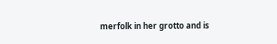merfolk in her grotto and is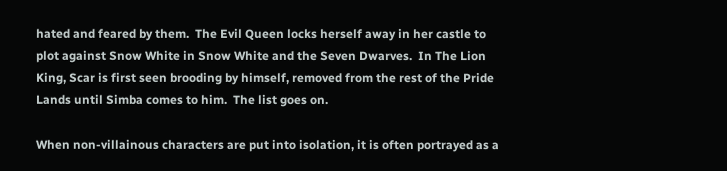hated and feared by them.  The Evil Queen locks herself away in her castle to plot against Snow White in Snow White and the Seven Dwarves.  In The Lion King, Scar is first seen brooding by himself, removed from the rest of the Pride Lands until Simba comes to him.  The list goes on.

When non-villainous characters are put into isolation, it is often portrayed as a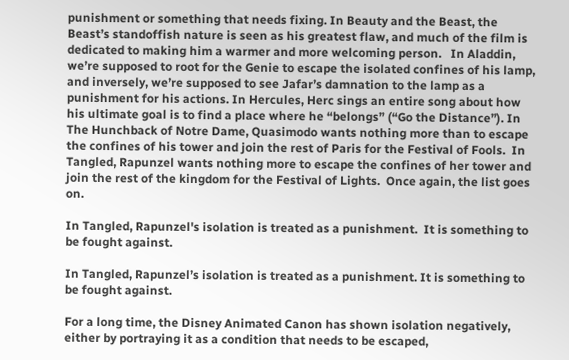punishment or something that needs fixing. In Beauty and the Beast, the Beast’s standoffish nature is seen as his greatest flaw, and much of the film is dedicated to making him a warmer and more welcoming person.   In Aladdin, we’re supposed to root for the Genie to escape the isolated confines of his lamp, and inversely, we’re supposed to see Jafar’s damnation to the lamp as a punishment for his actions. In Hercules, Herc sings an entire song about how his ultimate goal is to find a place where he “belongs” (“Go the Distance”). In The Hunchback of Notre Dame, Quasimodo wants nothing more than to escape the confines of his tower and join the rest of Paris for the Festival of Fools.  In Tangled, Rapunzel wants nothing more to escape the confines of her tower and join the rest of the kingdom for the Festival of Lights.  Once again, the list goes on.

In Tangled, Rapunzel's isolation is treated as a punishment.  It is something to be fought against.

In Tangled, Rapunzel’s isolation is treated as a punishment. It is something to be fought against.

For a long time, the Disney Animated Canon has shown isolation negatively, either by portraying it as a condition that needs to be escaped,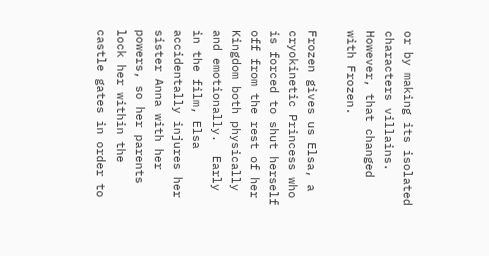or by making its isolated characters villains.  However, that changed with Frozen.

Frozen gives us Elsa, a cryokinetic Princess who is forced to shut herself off from the rest of her Kingdom both physically and emotionally.  Early in the film, Elsa accidentally injures her sister Anna with her powers, so her parents lock her within the castle gates in order to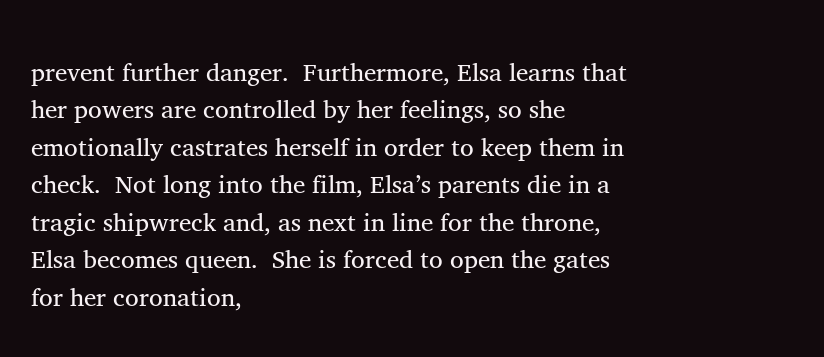prevent further danger.  Furthermore, Elsa learns that her powers are controlled by her feelings, so she emotionally castrates herself in order to keep them in check.  Not long into the film, Elsa’s parents die in a tragic shipwreck and, as next in line for the throne, Elsa becomes queen.  She is forced to open the gates for her coronation,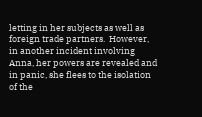letting in her subjects as well as foreign trade partners.  However, in another incident involving Anna, her powers are revealed and in panic, she flees to the isolation of the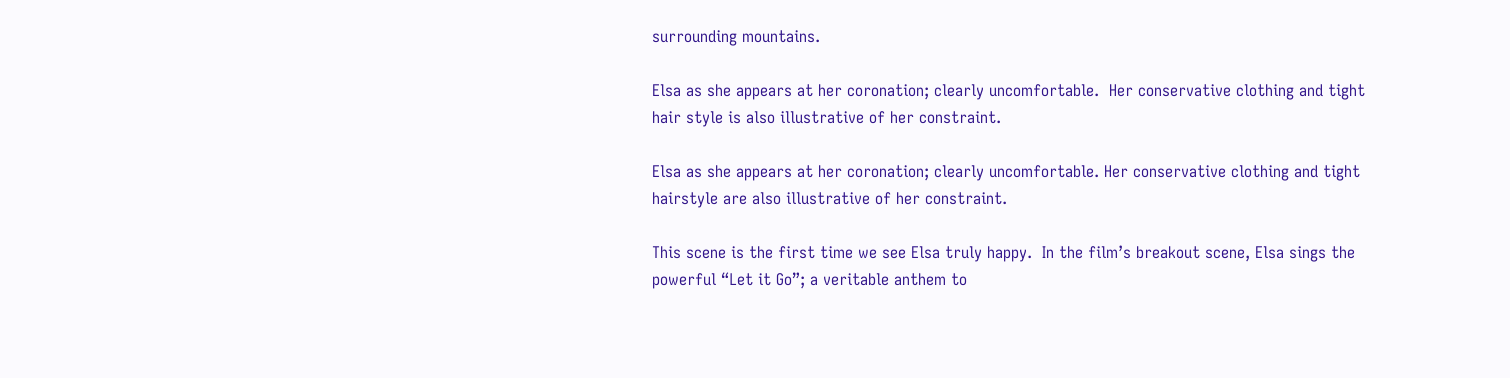surrounding mountains.

Elsa as she appears at her coronation; clearly uncomfortable.  Her conservative clothing and tight hair style is also illustrative of her constraint.

Elsa as she appears at her coronation; clearly uncomfortable. Her conservative clothing and tight hairstyle are also illustrative of her constraint.

This scene is the first time we see Elsa truly happy.  In the film’s breakout scene, Elsa sings the powerful “Let it Go”; a veritable anthem to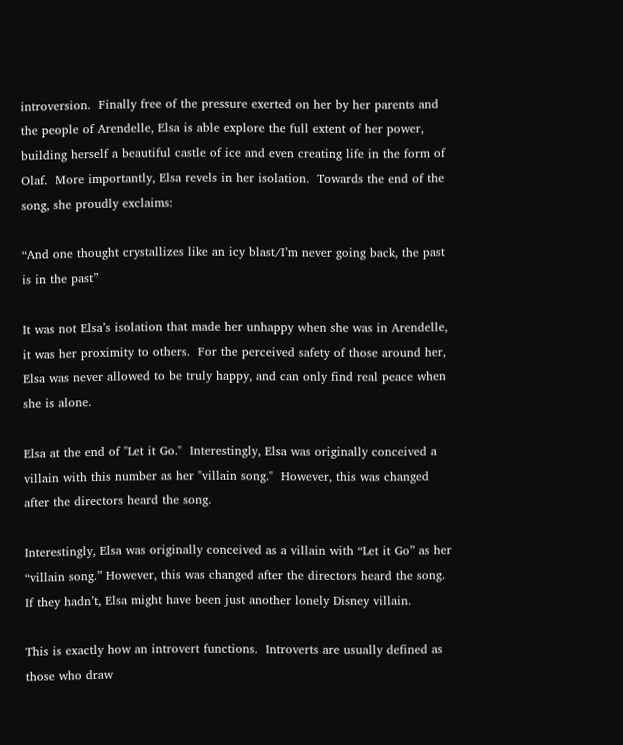introversion.  Finally free of the pressure exerted on her by her parents and the people of Arendelle, Elsa is able explore the full extent of her power, building herself a beautiful castle of ice and even creating life in the form of Olaf.  More importantly, Elsa revels in her isolation.  Towards the end of the song, she proudly exclaims:

“And one thought crystallizes like an icy blast/I’m never going back, the past is in the past”

It was not Elsa’s isolation that made her unhappy when she was in Arendelle, it was her proximity to others.  For the perceived safety of those around her, Elsa was never allowed to be truly happy, and can only find real peace when she is alone.

Elsa at the end of "Let it Go."  Interestingly, Elsa was originally conceived a villain with this number as her "villain song."  However, this was changed after the directors heard the song.

Interestingly, Elsa was originally conceived as a villain with “Let it Go” as her “villain song.” However, this was changed after the directors heard the song.  If they hadn’t, Elsa might have been just another lonely Disney villain.

This is exactly how an introvert functions.  Introverts are usually defined as those who draw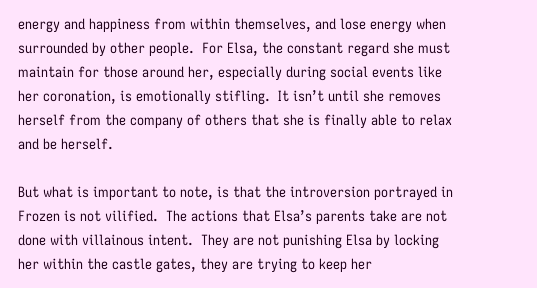energy and happiness from within themselves, and lose energy when surrounded by other people.  For Elsa, the constant regard she must maintain for those around her, especially during social events like her coronation, is emotionally stifling.  It isn’t until she removes herself from the company of others that she is finally able to relax and be herself.

But what is important to note, is that the introversion portrayed in Frozen is not vilified.  The actions that Elsa’s parents take are not done with villainous intent.  They are not punishing Elsa by locking her within the castle gates, they are trying to keep her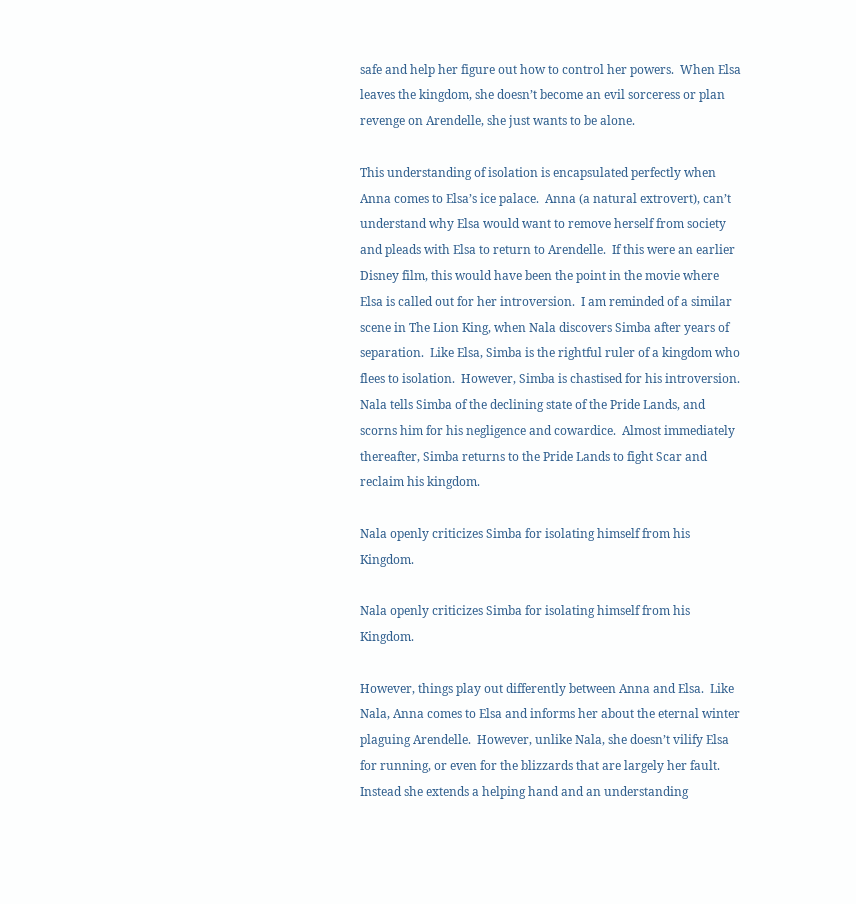safe and help her figure out how to control her powers.  When Elsa leaves the kingdom, she doesn’t become an evil sorceress or plan revenge on Arendelle, she just wants to be alone.

This understanding of isolation is encapsulated perfectly when Anna comes to Elsa’s ice palace.  Anna (a natural extrovert), can’t understand why Elsa would want to remove herself from society and pleads with Elsa to return to Arendelle.  If this were an earlier Disney film, this would have been the point in the movie where Elsa is called out for her introversion.  I am reminded of a similar scene in The Lion King, when Nala discovers Simba after years of separation.  Like Elsa, Simba is the rightful ruler of a kingdom who flees to isolation.  However, Simba is chastised for his introversion.  Nala tells Simba of the declining state of the Pride Lands, and scorns him for his negligence and cowardice.  Almost immediately thereafter, Simba returns to the Pride Lands to fight Scar and reclaim his kingdom.

Nala openly criticizes Simba for isolating himself from his Kingdom.

Nala openly criticizes Simba for isolating himself from his Kingdom.

However, things play out differently between Anna and Elsa.  Like Nala, Anna comes to Elsa and informs her about the eternal winter plaguing Arendelle.  However, unlike Nala, she doesn’t vilify Elsa for running, or even for the blizzards that are largely her fault.  Instead she extends a helping hand and an understanding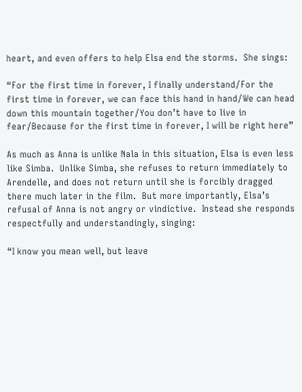heart, and even offers to help Elsa end the storms.  She sings:

“For the first time in forever, I finally understand/For the first time in forever, we can face this hand in hand/We can head down this mountain together/You don’t have to live in fear/Because for the first time in forever, I will be right here”

As much as Anna is unlike Nala in this situation, Elsa is even less like Simba.  Unlike Simba, she refuses to return immediately to Arendelle, and does not return until she is forcibly dragged there much later in the film.  But more importantly, Elsa’s refusal of Anna is not angry or vindictive.  Instead she responds respectfully and understandingly, singing:

“I know you mean well, but leave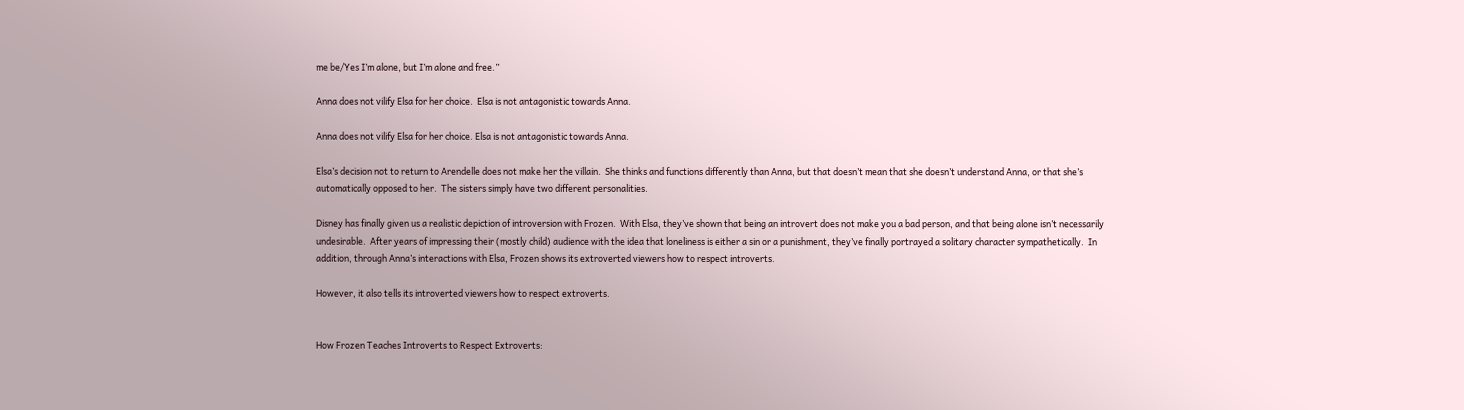me be/Yes I’m alone, but I’m alone and free.”

Anna does not vilify Elsa for her choice.  Elsa is not antagonistic towards Anna.

Anna does not vilify Elsa for her choice. Elsa is not antagonistic towards Anna.

Elsa’s decision not to return to Arendelle does not make her the villain.  She thinks and functions differently than Anna, but that doesn’t mean that she doesn’t understand Anna, or that she’s automatically opposed to her.  The sisters simply have two different personalities.

Disney has finally given us a realistic depiction of introversion with Frozen.  With Elsa, they’ve shown that being an introvert does not make you a bad person, and that being alone isn’t necessarily undesirable.  After years of impressing their (mostly child) audience with the idea that loneliness is either a sin or a punishment, they’ve finally portrayed a solitary character sympathetically.  In addition, through Anna’s interactions with Elsa, Frozen shows its extroverted viewers how to respect introverts.

However, it also tells its introverted viewers how to respect extroverts.


How Frozen Teaches Introverts to Respect Extroverts: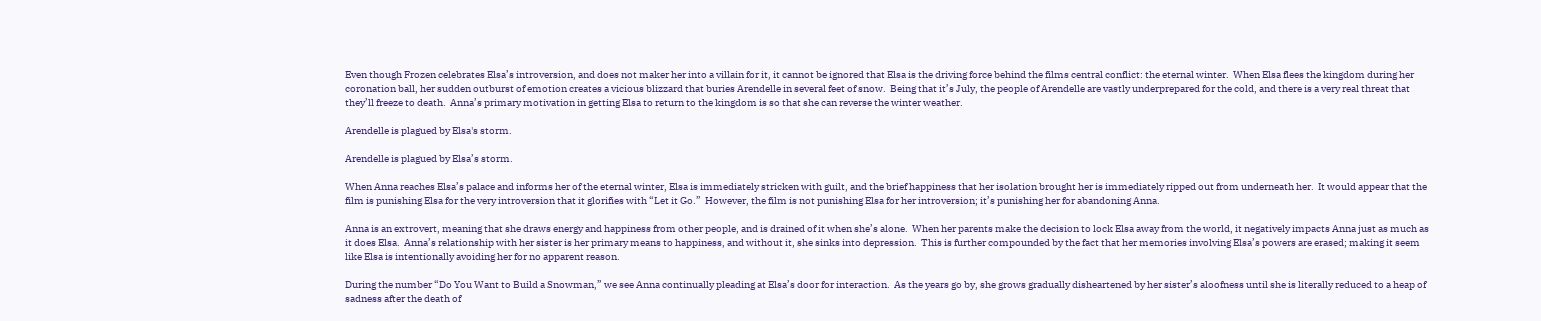Even though Frozen celebrates Elsa’s introversion, and does not maker her into a villain for it, it cannot be ignored that Elsa is the driving force behind the films central conflict: the eternal winter.  When Elsa flees the kingdom during her coronation ball, her sudden outburst of emotion creates a vicious blizzard that buries Arendelle in several feet of snow.  Being that it’s July, the people of Arendelle are vastly underprepared for the cold, and there is a very real threat that they’ll freeze to death.  Anna’s primary motivation in getting Elsa to return to the kingdom is so that she can reverse the winter weather.

Arendelle is plagued by Elsa's storm.

Arendelle is plagued by Elsa’s storm.

When Anna reaches Elsa’s palace and informs her of the eternal winter, Elsa is immediately stricken with guilt, and the brief happiness that her isolation brought her is immediately ripped out from underneath her.  It would appear that the film is punishing Elsa for the very introversion that it glorifies with “Let it Go.”  However, the film is not punishing Elsa for her introversion; it’s punishing her for abandoning Anna.

Anna is an extrovert, meaning that she draws energy and happiness from other people, and is drained of it when she’s alone.  When her parents make the decision to lock Elsa away from the world, it negatively impacts Anna just as much as it does Elsa.  Anna’s relationship with her sister is her primary means to happiness, and without it, she sinks into depression.  This is further compounded by the fact that her memories involving Elsa’s powers are erased; making it seem like Elsa is intentionally avoiding her for no apparent reason.

During the number “Do You Want to Build a Snowman,” we see Anna continually pleading at Elsa’s door for interaction.  As the years go by, she grows gradually disheartened by her sister’s aloofness until she is literally reduced to a heap of sadness after the death of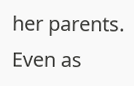her parents.  Even as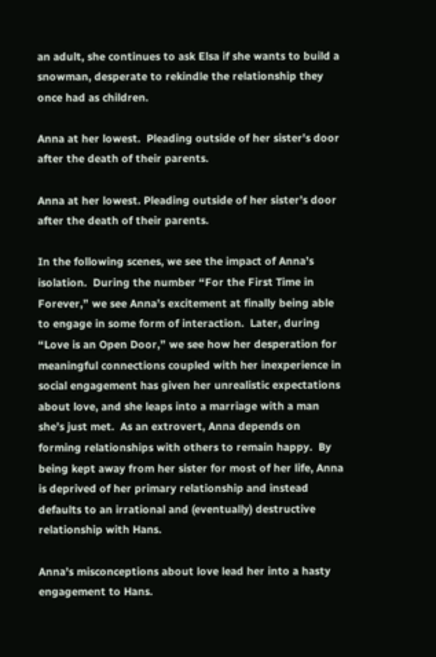an adult, she continues to ask Elsa if she wants to build a snowman, desperate to rekindle the relationship they once had as children.

Anna at her lowest.  Pleading outside of her sister's door after the death of their parents.

Anna at her lowest. Pleading outside of her sister’s door after the death of their parents.

In the following scenes, we see the impact of Anna’s isolation.  During the number “For the First Time in Forever,” we see Anna’s excitement at finally being able to engage in some form of interaction.  Later, during “Love is an Open Door,” we see how her desperation for meaningful connections coupled with her inexperience in social engagement has given her unrealistic expectations about love, and she leaps into a marriage with a man she’s just met.  As an extrovert, Anna depends on forming relationships with others to remain happy.  By being kept away from her sister for most of her life, Anna is deprived of her primary relationship and instead defaults to an irrational and (eventually) destructive relationship with Hans.

Anna's misconceptions about love lead her into a hasty engagement to Hans.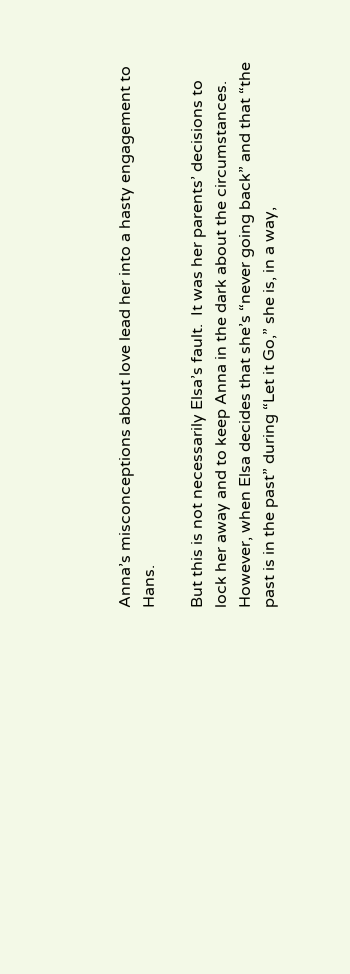Anna’s misconceptions about love lead her into a hasty engagement to Hans.

But this is not necessarily Elsa’s fault.  It was her parents’ decisions to lock her away and to keep Anna in the dark about the circumstances.  However, when Elsa decides that she’s “never going back” and that “the past is in the past” during “Let it Go,” she is, in a way,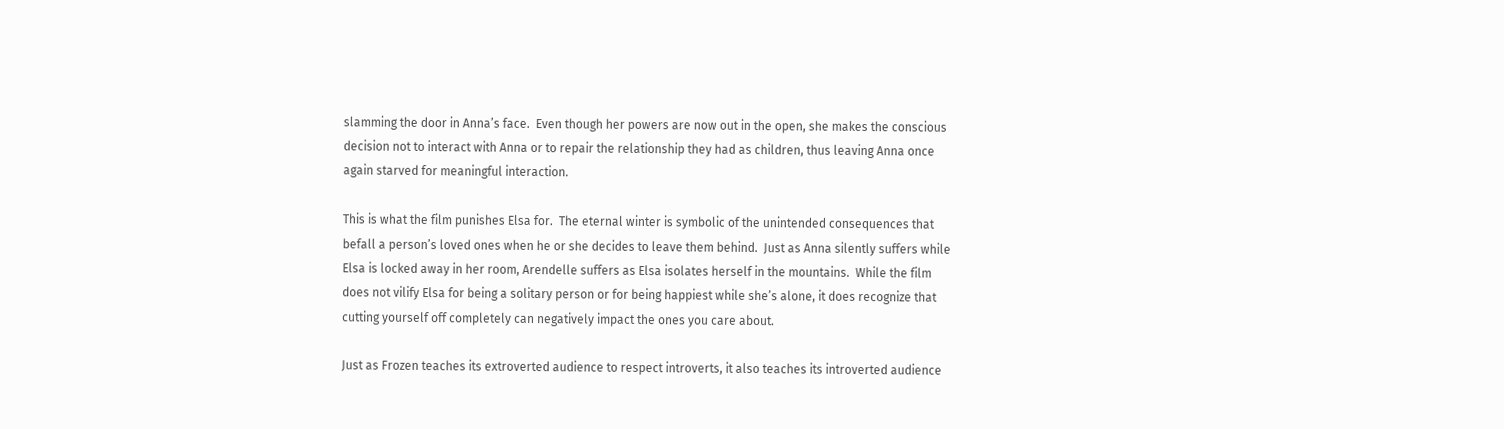slamming the door in Anna’s face.  Even though her powers are now out in the open, she makes the conscious decision not to interact with Anna or to repair the relationship they had as children, thus leaving Anna once again starved for meaningful interaction.

This is what the film punishes Elsa for.  The eternal winter is symbolic of the unintended consequences that befall a person’s loved ones when he or she decides to leave them behind.  Just as Anna silently suffers while Elsa is locked away in her room, Arendelle suffers as Elsa isolates herself in the mountains.  While the film does not vilify Elsa for being a solitary person or for being happiest while she’s alone, it does recognize that cutting yourself off completely can negatively impact the ones you care about.

Just as Frozen teaches its extroverted audience to respect introverts, it also teaches its introverted audience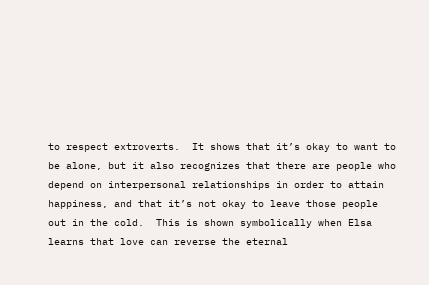to respect extroverts.  It shows that it’s okay to want to be alone, but it also recognizes that there are people who depend on interpersonal relationships in order to attain happiness, and that it’s not okay to leave those people out in the cold.  This is shown symbolically when Elsa learns that love can reverse the eternal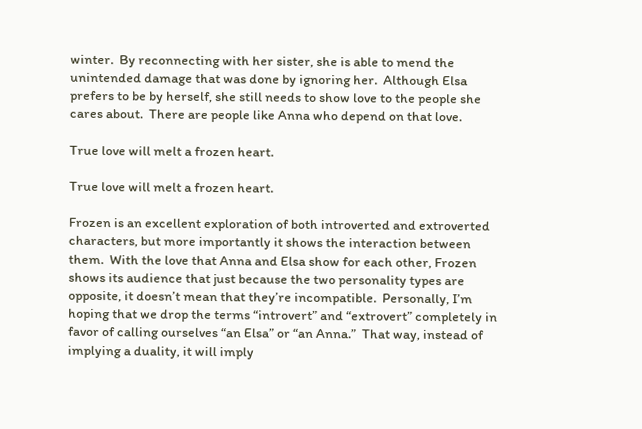winter.  By reconnecting with her sister, she is able to mend the unintended damage that was done by ignoring her.  Although Elsa prefers to be by herself, she still needs to show love to the people she cares about.  There are people like Anna who depend on that love.

True love will melt a frozen heart.

True love will melt a frozen heart.

Frozen is an excellent exploration of both introverted and extroverted characters, but more importantly it shows the interaction between them.  With the love that Anna and Elsa show for each other, Frozen shows its audience that just because the two personality types are opposite, it doesn’t mean that they’re incompatible.  Personally, I’m hoping that we drop the terms “introvert” and “extrovert” completely in favor of calling ourselves “an Elsa” or “an Anna.”  That way, instead of implying a duality, it will imply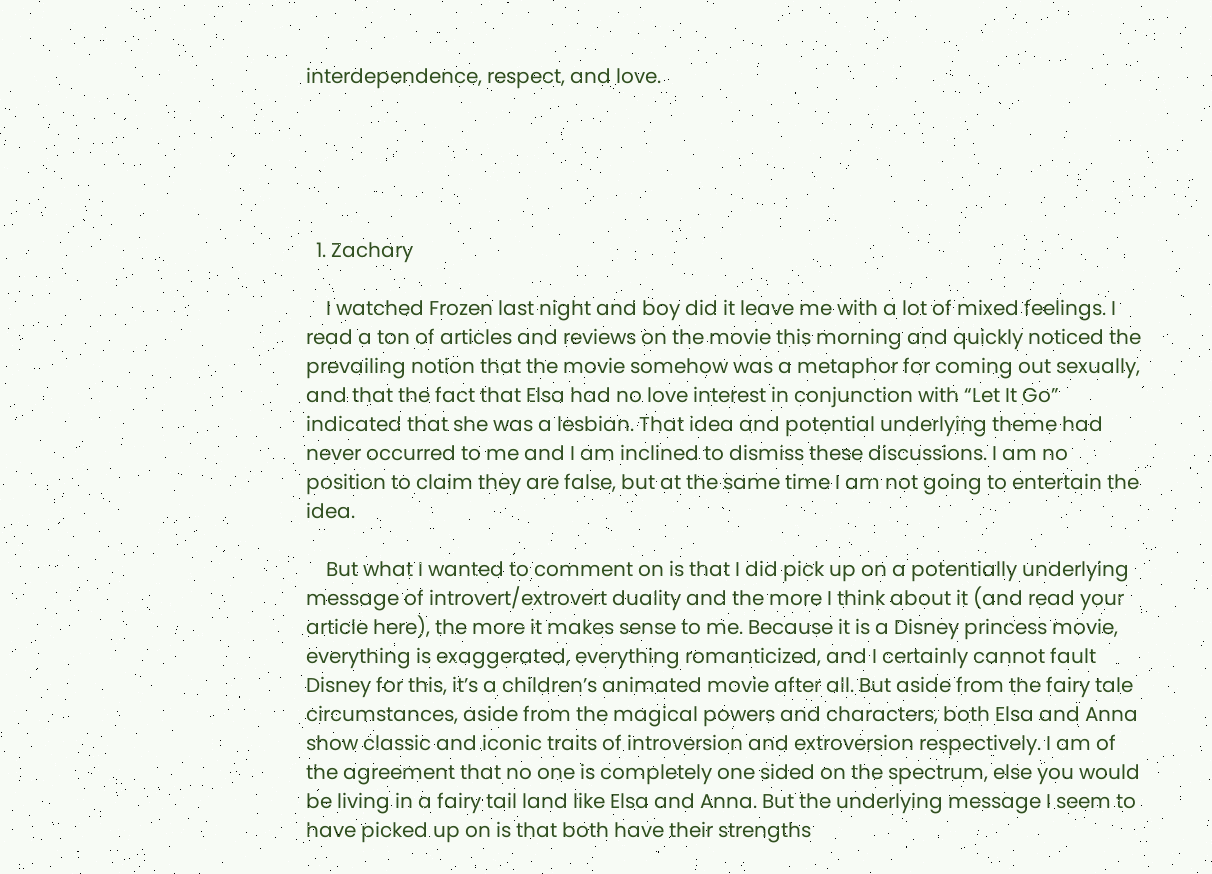interdependence, respect, and love.





  1. Zachary

    I watched Frozen last night and boy did it leave me with a lot of mixed feelings. I read a ton of articles and reviews on the movie this morning and quickly noticed the prevailing notion that the movie somehow was a metaphor for coming out sexually, and that the fact that Elsa had no love interest in conjunction with “Let It Go” indicated that she was a lesbian. That idea and potential underlying theme had never occurred to me and I am inclined to dismiss these discussions. I am no position to claim they are false, but at the same time I am not going to entertain the idea.

    But what I wanted to comment on is that I did pick up on a potentially underlying message of introvert/extrovert duality and the more I think about it (and read your article here), the more it makes sense to me. Because it is a Disney princess movie, everything is exaggerated, everything romanticized, and I certainly cannot fault Disney for this, it’s a children’s animated movie after all. But aside from the fairy tale circumstances, aside from the magical powers and characters, both Elsa and Anna show classic and iconic traits of introversion and extroversion respectively. I am of the agreement that no one is completely one sided on the spectrum, else you would be living in a fairy tail land like Elsa and Anna. But the underlying message I seem to have picked up on is that both have their strengths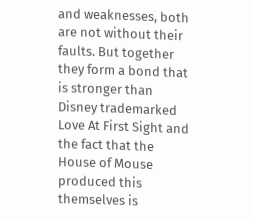and weaknesses, both are not without their faults. But together they form a bond that is stronger than Disney trademarked Love At First Sight and the fact that the House of Mouse produced this themselves is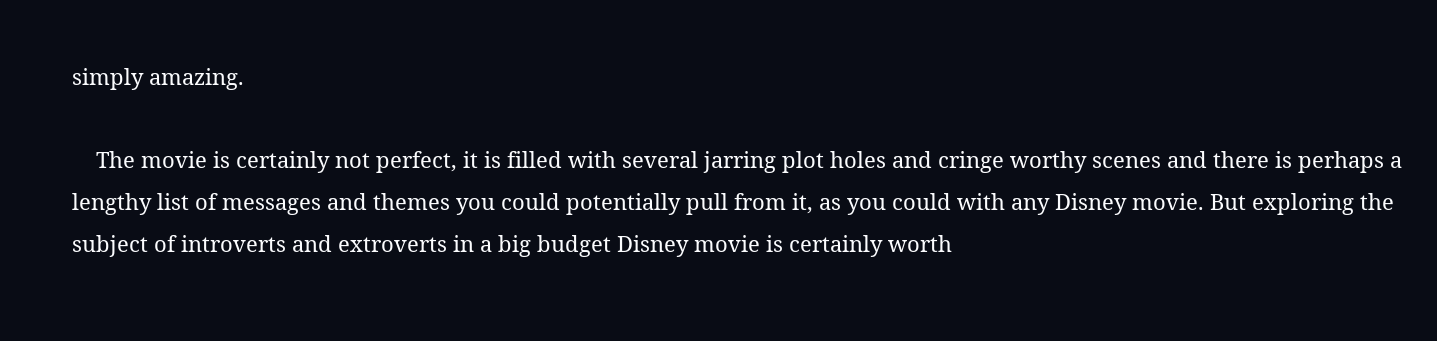simply amazing.

    The movie is certainly not perfect, it is filled with several jarring plot holes and cringe worthy scenes and there is perhaps a lengthy list of messages and themes you could potentially pull from it, as you could with any Disney movie. But exploring the subject of introverts and extroverts in a big budget Disney movie is certainly worth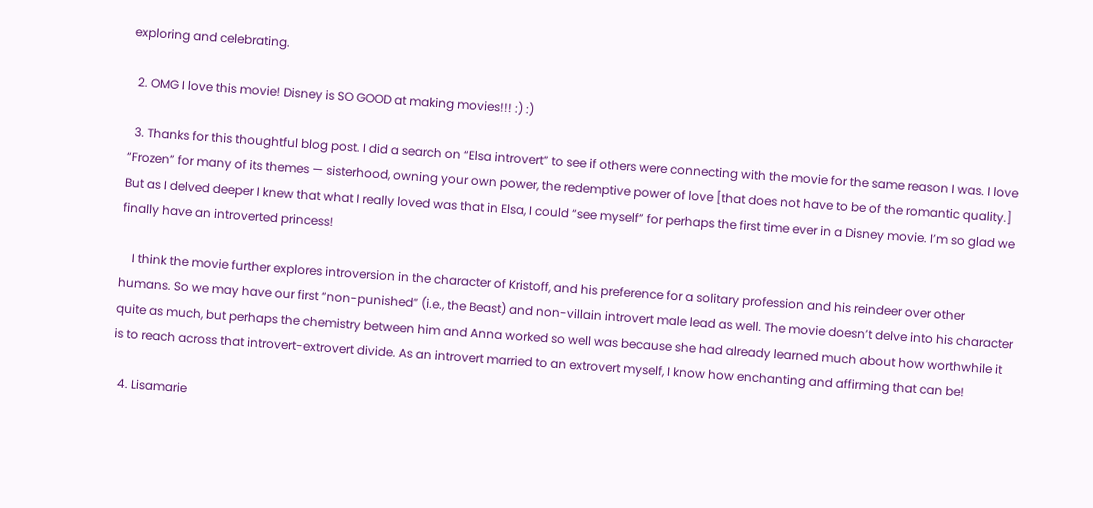exploring and celebrating.

  2. OMG I love this movie! Disney is SO GOOD at making movies!!! :) :)

  3. Thanks for this thoughtful blog post. I did a search on “Elsa introvert” to see if others were connecting with the movie for the same reason I was. I love “Frozen” for many of its themes — sisterhood, owning your own power, the redemptive power of love [that does not have to be of the romantic quality.] But as I delved deeper I knew that what I really loved was that in Elsa, I could “see myself” for perhaps the first time ever in a Disney movie. I’m so glad we finally have an introverted princess!

    I think the movie further explores introversion in the character of Kristoff, and his preference for a solitary profession and his reindeer over other humans. So we may have our first “non-punished” (i.e., the Beast) and non-villain introvert male lead as well. The movie doesn’t delve into his character quite as much, but perhaps the chemistry between him and Anna worked so well was because she had already learned much about how worthwhile it is to reach across that introvert-extrovert divide. As an introvert married to an extrovert myself, I know how enchanting and affirming that can be!

  4. Lisamarie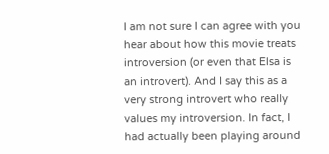I am not sure I can agree with you hear about how this movie treats introversion (or even that Elsa is an introvert). And I say this as a very strong introvert who really values my introversion. In fact, I had actually been playing around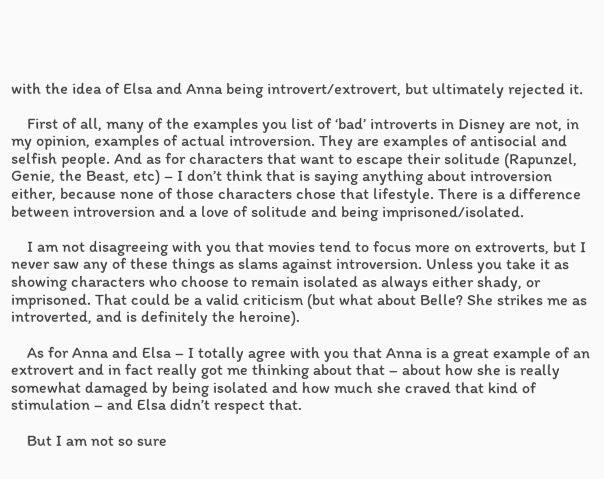with the idea of Elsa and Anna being introvert/extrovert, but ultimately rejected it.

    First of all, many of the examples you list of ‘bad’ introverts in Disney are not, in my opinion, examples of actual introversion. They are examples of antisocial and selfish people. And as for characters that want to escape their solitude (Rapunzel, Genie, the Beast, etc) – I don’t think that is saying anything about introversion either, because none of those characters chose that lifestyle. There is a difference between introversion and a love of solitude and being imprisoned/isolated.

    I am not disagreeing with you that movies tend to focus more on extroverts, but I never saw any of these things as slams against introversion. Unless you take it as showing characters who choose to remain isolated as always either shady, or imprisoned. That could be a valid criticism (but what about Belle? She strikes me as introverted, and is definitely the heroine).

    As for Anna and Elsa – I totally agree with you that Anna is a great example of an extrovert and in fact really got me thinking about that – about how she is really somewhat damaged by being isolated and how much she craved that kind of stimulation – and Elsa didn’t respect that.

    But I am not so sure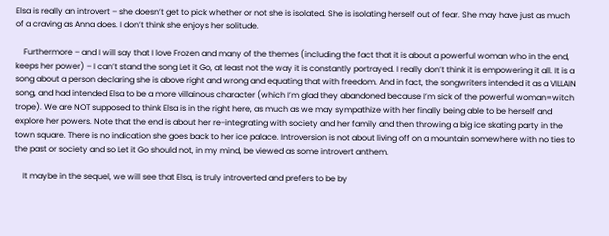Elsa is really an introvert – she doesn’t get to pick whether or not she is isolated. She is isolating herself out of fear. She may have just as much of a craving as Anna does. I don’t think she enjoys her solitude.

    Furthermore – and I will say that I love Frozen and many of the themes (including the fact that it is about a powerful woman who in the end, keeps her power) – I can’t stand the song Let it Go, at least not the way it is constantly portrayed. I really don’t think it is empowering it all. It is a song about a person declaring she is above right and wrong and equating that with freedom. And in fact, the songwriters intended it as a VILLAIN song, and had intended Elsa to be a more villainous character (which I’m glad they abandoned because I’m sick of the powerful woman=witch trope). We are NOT supposed to think Elsa is in the right here, as much as we may sympathize with her finally being able to be herself and explore her powers. Note that the end is about her re-integrating with society and her family and then throwing a big ice skating party in the town square. There is no indication she goes back to her ice palace. Introversion is not about living off on a mountain somewhere with no ties to the past or society and so Let it Go should not, in my mind, be viewed as some introvert anthem.

    It maybe in the sequel, we will see that Elsa, is truly introverted and prefers to be by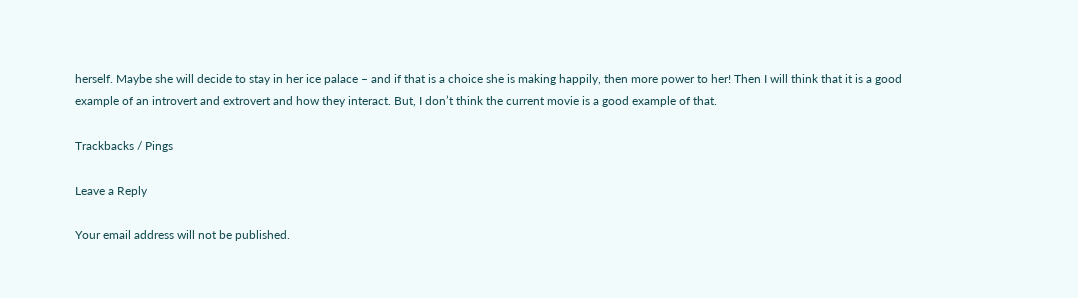herself. Maybe she will decide to stay in her ice palace – and if that is a choice she is making happily, then more power to her! Then I will think that it is a good example of an introvert and extrovert and how they interact. But, I don’t think the current movie is a good example of that.

Trackbacks / Pings

Leave a Reply

Your email address will not be published.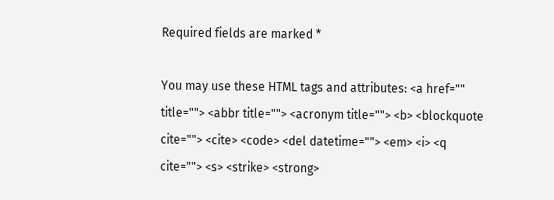Required fields are marked *

You may use these HTML tags and attributes: <a href="" title=""> <abbr title=""> <acronym title=""> <b> <blockquote cite=""> <cite> <code> <del datetime=""> <em> <i> <q cite=""> <s> <strike> <strong>